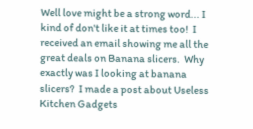Well love might be a strong word... I kind of don't like it at times too!  I received an email showing me all the great deals on Banana slicers.  Why exactly was I looking at banana slicers?  I made a post about Useless Kitchen Gadgets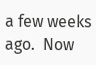a few weeks ago.  Now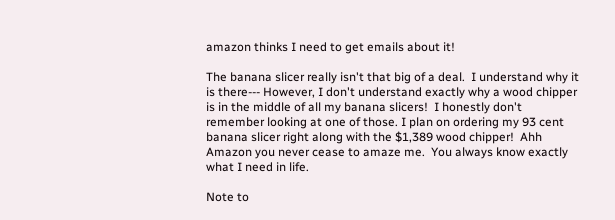amazon thinks I need to get emails about it!

The banana slicer really isn't that big of a deal.  I understand why it is there--- However, I don't understand exactly why a wood chipper is in the middle of all my banana slicers!  I honestly don't remember looking at one of those. I plan on ordering my 93 cent banana slicer right along with the $1,389 wood chipper!  Ahh Amazon you never cease to amaze me.  You always know exactly what I need in life.

Note to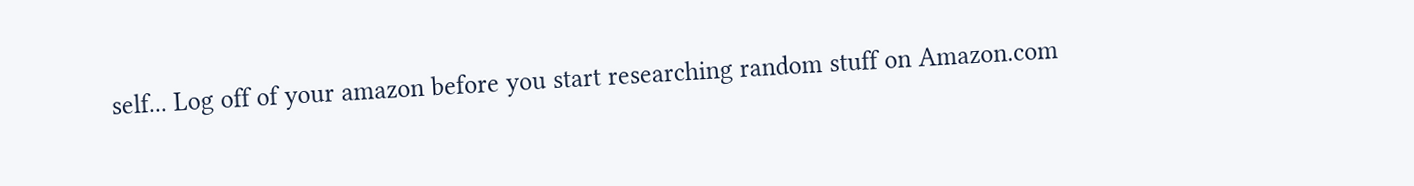self... Log off of your amazon before you start researching random stuff on Amazon.com